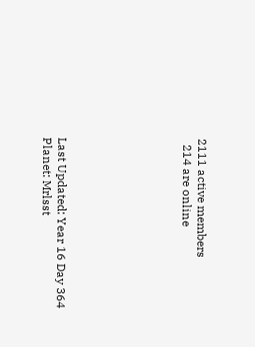2111 active members
  214 are online







Last Updated: Year 16 Day 364
Planet: Mrlsst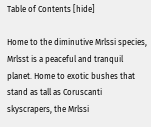Table of Contents [hide]

Home to the diminutive Mrlssi species, Mrlsst is a peaceful and tranquil planet. Home to exotic bushes that stand as tall as Coruscanti skyscrapers, the Mrlssi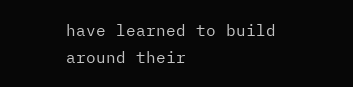have learned to build around their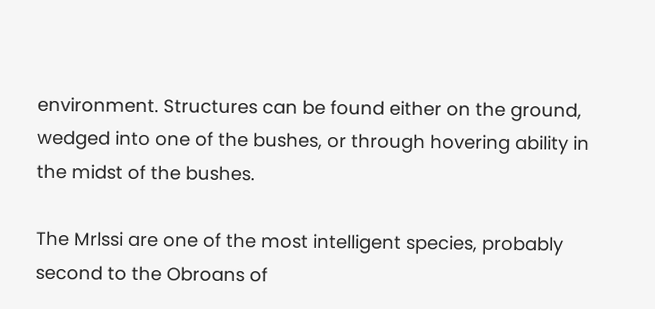environment. Structures can be found either on the ground, wedged into one of the bushes, or through hovering ability in the midst of the bushes.

The Mrlssi are one of the most intelligent species, probably second to the Obroans of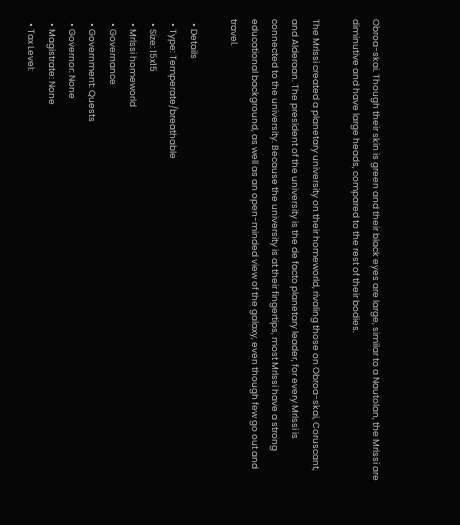Obroa-skai. Though their skin is green and their black eyes are large, similar to a Nautolan, the Mrlssi are diminutive and have large heads, compared to the rest of their bodies.

The Mrlssi created a planetary university on their homeworld, rivaling those on Obroa-skai, Coruscant, and Alderaan. The president of the university is the de facto planetary leader, for every Mrlssi is connected to the university. Because the university is at their fingertips, most Mrlssi have a strong educational background, as well as an open-minded view of the galaxy, even though few go out and travel.

  • Details
  • Type: Temperate/breathable
  • Size: 15x15
  • Mrlssi homeworld
  • Governance
  • Government: Quests
  • Governor: None
  • Magistrate: None
  • Tax Level: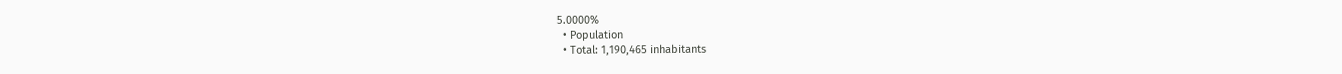5.0000%
  • Population
  • Total: 1,190,465 inhabitants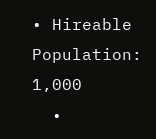• Hireable Population: 1,000
  •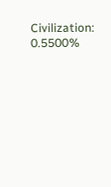Civilization: 0.5500%